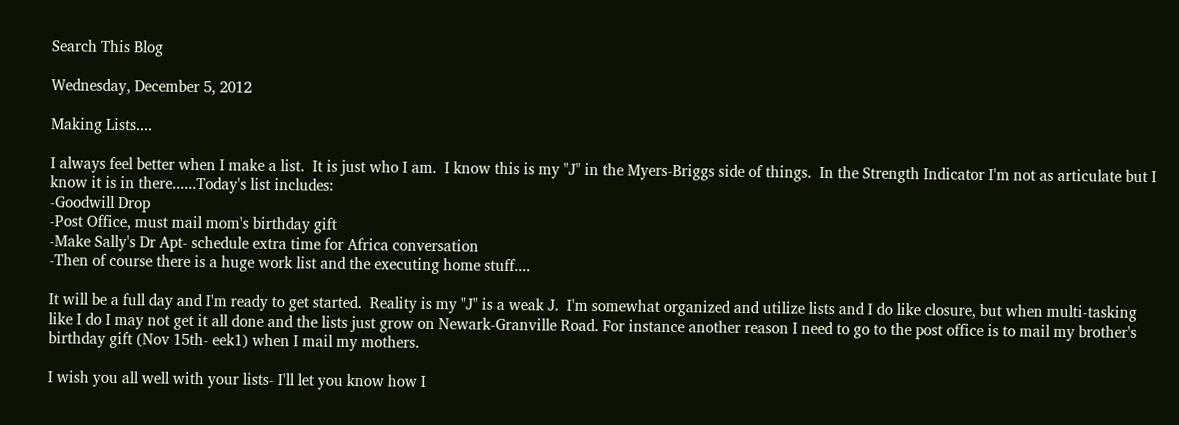Search This Blog

Wednesday, December 5, 2012

Making Lists....

I always feel better when I make a list.  It is just who I am.  I know this is my "J" in the Myers-Briggs side of things.  In the Strength Indicator I'm not as articulate but I know it is in there......Today's list includes:
-Goodwill Drop
-Post Office, must mail mom's birthday gift
-Make Sally's Dr Apt- schedule extra time for Africa conversation
-Then of course there is a huge work list and the executing home stuff....

It will be a full day and I'm ready to get started.  Reality is my "J" is a weak J.  I'm somewhat organized and utilize lists and I do like closure, but when multi-tasking like I do I may not get it all done and the lists just grow on Newark-Granville Road. For instance another reason I need to go to the post office is to mail my brother's birthday gift (Nov 15th- eek1) when I mail my mothers.

I wish you all well with your lists- I'll let you know how I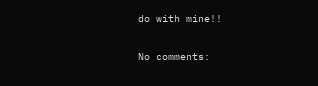do with mine!!

No comments: